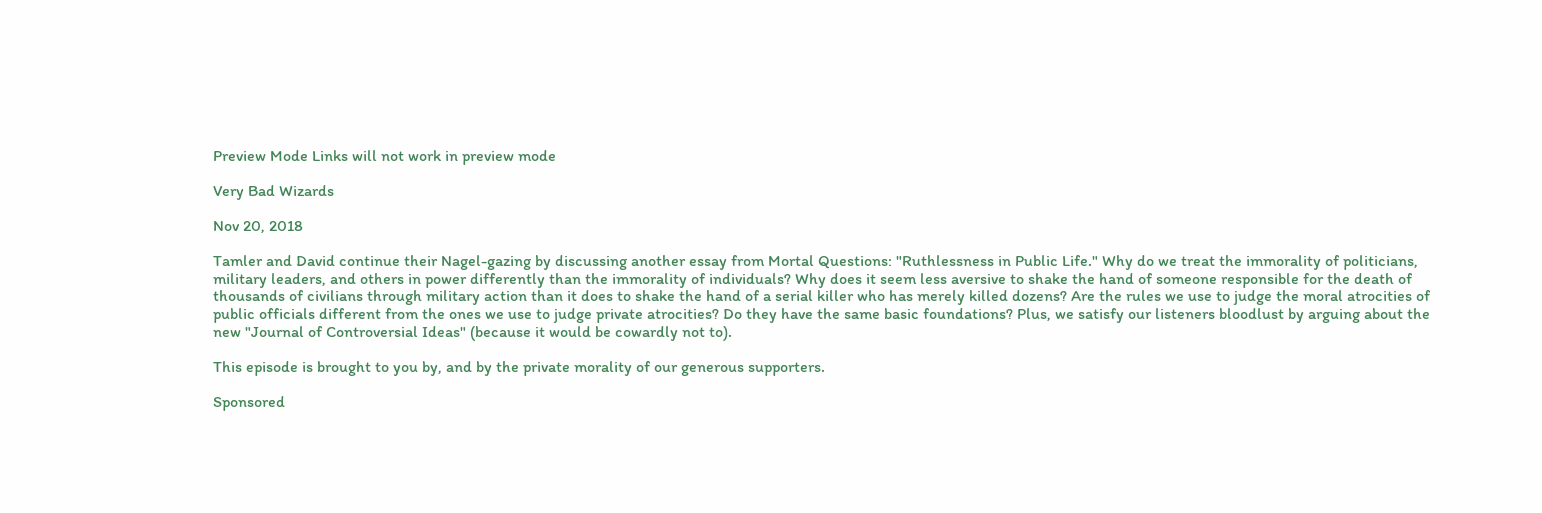Preview Mode Links will not work in preview mode

Very Bad Wizards

Nov 20, 2018

Tamler and David continue their Nagel-gazing by discussing another essay from Mortal Questions: "Ruthlessness in Public Life." Why do we treat the immorality of politicians, military leaders, and others in power differently than the immorality of individuals? Why does it seem less aversive to shake the hand of someone responsible for the death of thousands of civilians through military action than it does to shake the hand of a serial killer who has merely killed dozens? Are the rules we use to judge the moral atrocities of public officials different from the ones we use to judge private atrocities? Do they have the same basic foundations? Plus, we satisfy our listeners bloodlust by arguing about the new "Journal of Controversial Ideas" (because it would be cowardly not to).

This episode is brought to you by, and by the private morality of our generous supporters.

Sponsored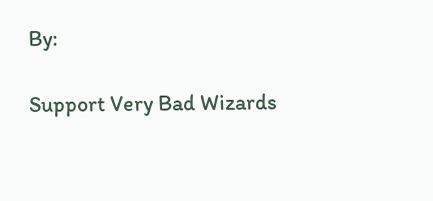By:

Support Very Bad Wizards